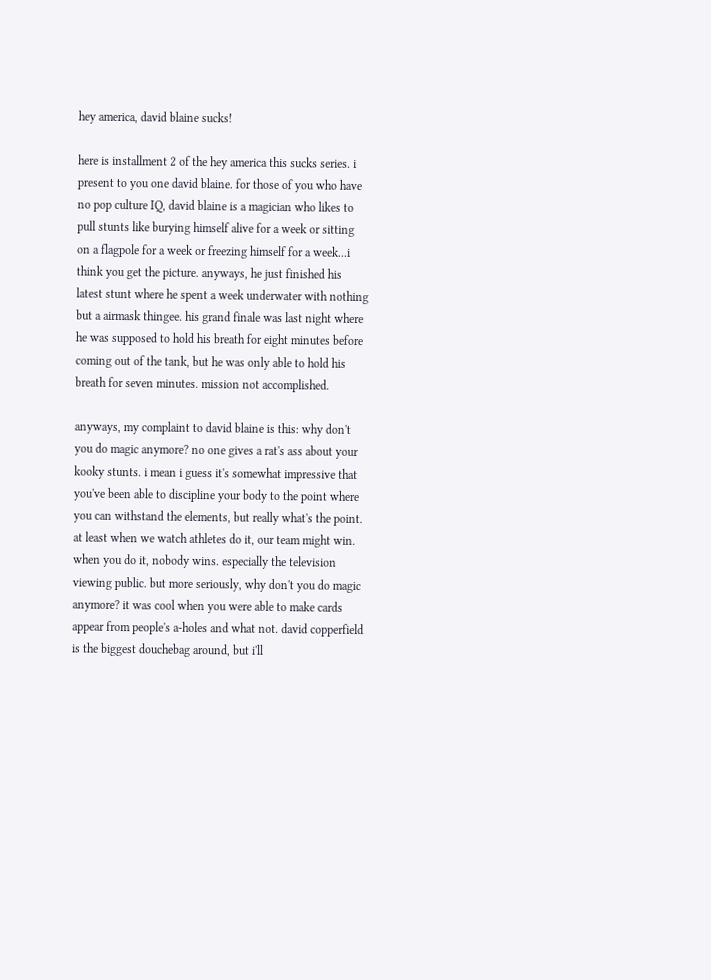hey america, david blaine sucks!

here is installment 2 of the hey america this sucks series. i present to you one david blaine. for those of you who have no pop culture IQ, david blaine is a magician who likes to pull stunts like burying himself alive for a week or sitting on a flagpole for a week or freezing himself for a week...i think you get the picture. anyways, he just finished his latest stunt where he spent a week underwater with nothing but a airmask thingee. his grand finale was last night where he was supposed to hold his breath for eight minutes before coming out of the tank, but he was only able to hold his breath for seven minutes. mission not accomplished.

anyways, my complaint to david blaine is this: why don't you do magic anymore? no one gives a rat's ass about your kooky stunts. i mean i guess it's somewhat impressive that you've been able to discipline your body to the point where you can withstand the elements, but really what's the point. at least when we watch athletes do it, our team might win. when you do it, nobody wins. especially the television viewing public. but more seriously, why don't you do magic anymore? it was cool when you were able to make cards appear from people's a-holes and what not. david copperfield is the biggest douchebag around, but i'll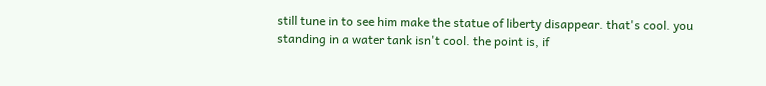still tune in to see him make the statue of liberty disappear. that's cool. you standing in a water tank isn't cool. the point is, if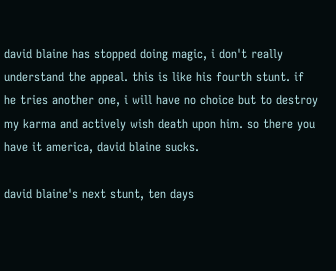david blaine has stopped doing magic, i don't really understand the appeal. this is like his fourth stunt. if he tries another one, i will have no choice but to destroy my karma and actively wish death upon him. so there you have it america, david blaine sucks.

david blaine's next stunt, ten days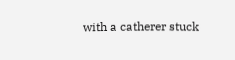with a catherer stuck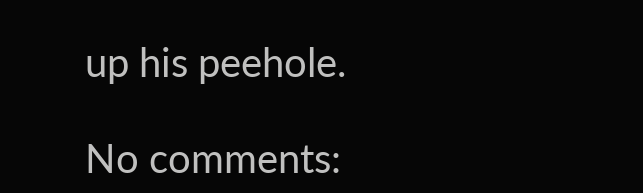up his peehole.

No comments: